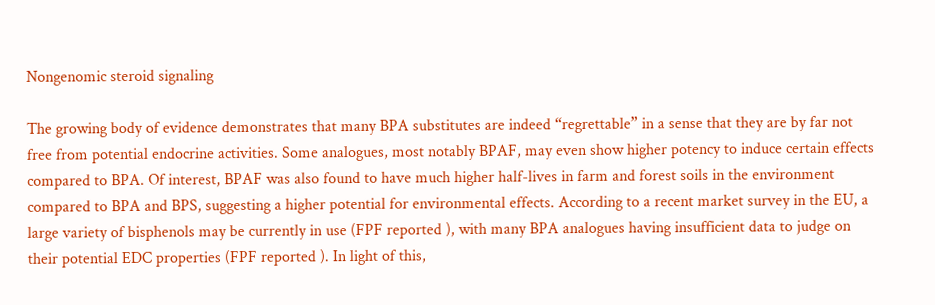Nongenomic steroid signaling

The growing body of evidence demonstrates that many BPA substitutes are indeed “regrettable” in a sense that they are by far not free from potential endocrine activities. Some analogues, most notably BPAF, may even show higher potency to induce certain effects compared to BPA. Of interest, BPAF was also found to have much higher half-lives in farm and forest soils in the environment compared to BPA and BPS, suggesting a higher potential for environmental effects. According to a recent market survey in the EU, a large variety of bisphenols may be currently in use (FPF reported ), with many BPA analogues having insufficient data to judge on their potential EDC properties (FPF reported ). In light of this,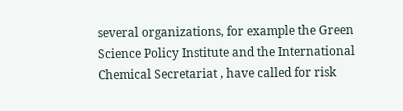several organizations, for example the Green Science Policy Institute and the International Chemical Secretariat , have called for risk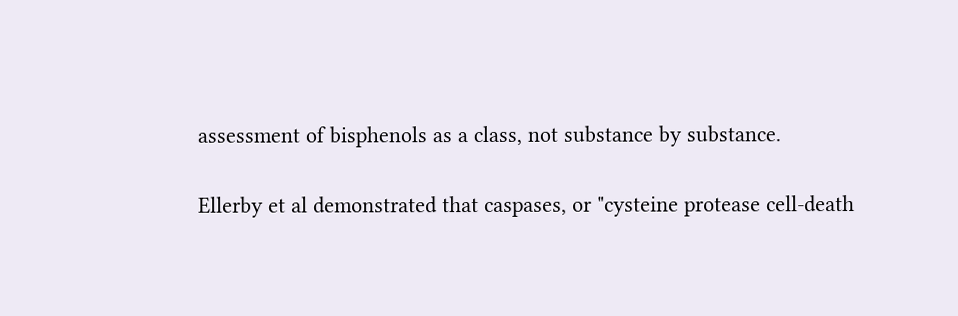assessment of bisphenols as a class, not substance by substance.

Ellerby et al demonstrated that caspases, or "cysteine protease cell-death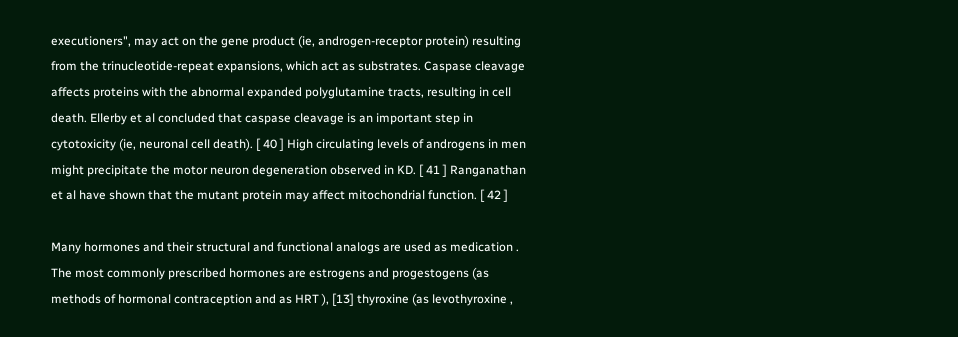executioners", may act on the gene product (ie, androgen-receptor protein) resulting from the trinucleotide-repeat expansions, which act as substrates. Caspase cleavage affects proteins with the abnormal expanded polyglutamine tracts, resulting in cell death. Ellerby et al concluded that caspase cleavage is an important step in cytotoxicity (ie, neuronal cell death). [ 40 ] High circulating levels of androgens in men might precipitate the motor neuron degeneration observed in KD. [ 41 ] Ranganathan et al have shown that the mutant protein may affect mitochondrial function. [ 42 ]

Many hormones and their structural and functional analogs are used as medication . The most commonly prescribed hormones are estrogens and progestogens (as methods of hormonal contraception and as HRT ), [13] thyroxine (as levothyroxine ,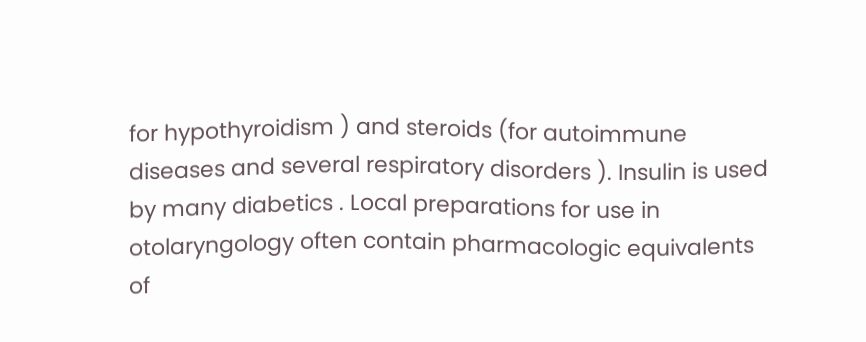for hypothyroidism ) and steroids (for autoimmune diseases and several respiratory disorders ). Insulin is used by many diabetics . Local preparations for use in otolaryngology often contain pharmacologic equivalents of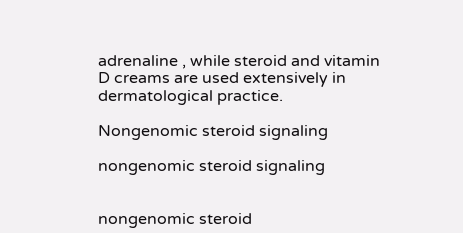adrenaline , while steroid and vitamin D creams are used extensively in dermatological practice.

Nongenomic steroid signaling

nongenomic steroid signaling


nongenomic steroid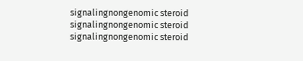signalingnongenomic steroid signalingnongenomic steroid signalingnongenomic steroid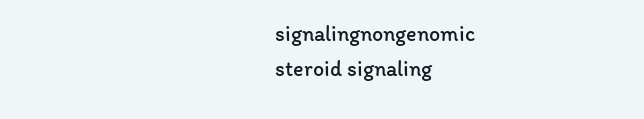signalingnongenomic steroid signaling